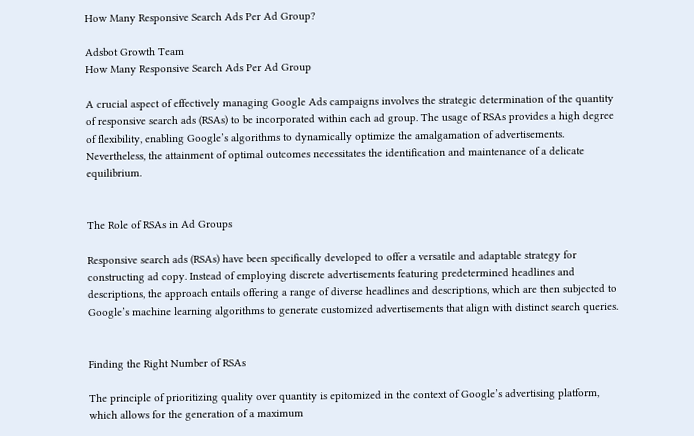How Many Responsive Search Ads Per Ad Group?

Adsbot Growth Team
How Many Responsive Search Ads Per Ad Group

A crucial aspect of effectively managing Google Ads campaigns involves the strategic determination of the quantity of responsive search ads (RSAs) to be incorporated within each ad group. The usage of RSAs provides a high degree of flexibility, enabling Google’s algorithms to dynamically optimize the amalgamation of advertisements. Nevertheless, the attainment of optimal outcomes necessitates the identification and maintenance of a delicate equilibrium.


The Role of RSAs in Ad Groups

Responsive search ads (RSAs) have been specifically developed to offer a versatile and adaptable strategy for constructing ad copy. Instead of employing discrete advertisements featuring predetermined headlines and descriptions, the approach entails offering a range of diverse headlines and descriptions, which are then subjected to Google’s machine learning algorithms to generate customized advertisements that align with distinct search queries.


Finding the Right Number of RSAs

The principle of prioritizing quality over quantity is epitomized in the context of Google’s advertising platform, which allows for the generation of a maximum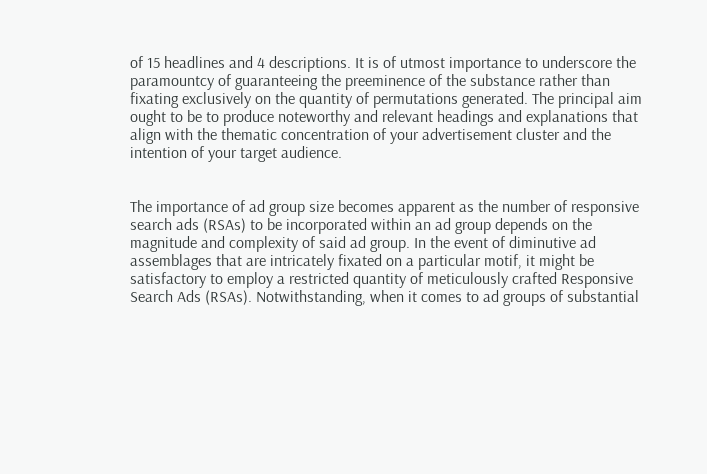of 15 headlines and 4 descriptions. It is of utmost importance to underscore the paramountcy of guaranteeing the preeminence of the substance rather than fixating exclusively on the quantity of permutations generated. The principal aim ought to be to produce noteworthy and relevant headings and explanations that align with the thematic concentration of your advertisement cluster and the intention of your target audience.


The importance of ad group size becomes apparent as the number of responsive search ads (RSAs) to be incorporated within an ad group depends on the magnitude and complexity of said ad group. In the event of diminutive ad assemblages that are intricately fixated on a particular motif, it might be satisfactory to employ a restricted quantity of meticulously crafted Responsive Search Ads (RSAs). Notwithstanding, when it comes to ad groups of substantial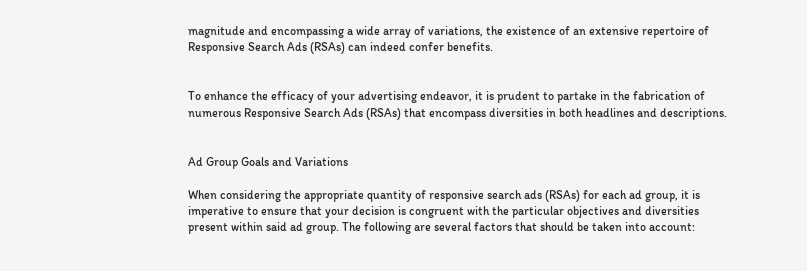magnitude and encompassing a wide array of variations, the existence of an extensive repertoire of Responsive Search Ads (RSAs) can indeed confer benefits.


To enhance the efficacy of your advertising endeavor, it is prudent to partake in the fabrication of numerous Responsive Search Ads (RSAs) that encompass diversities in both headlines and descriptions.


Ad Group Goals and Variations

When considering the appropriate quantity of responsive search ads (RSAs) for each ad group, it is imperative to ensure that your decision is congruent with the particular objectives and diversities present within said ad group. The following are several factors that should be taken into account: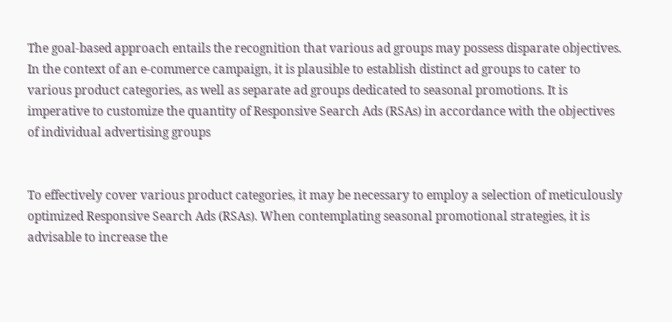The goal-based approach entails the recognition that various ad groups may possess disparate objectives. In the context of an e-commerce campaign, it is plausible to establish distinct ad groups to cater to various product categories, as well as separate ad groups dedicated to seasonal promotions. It is imperative to customize the quantity of Responsive Search Ads (RSAs) in accordance with the objectives of individual advertising groups


To effectively cover various product categories, it may be necessary to employ a selection of meticulously optimized Responsive Search Ads (RSAs). When contemplating seasonal promotional strategies, it is advisable to increase the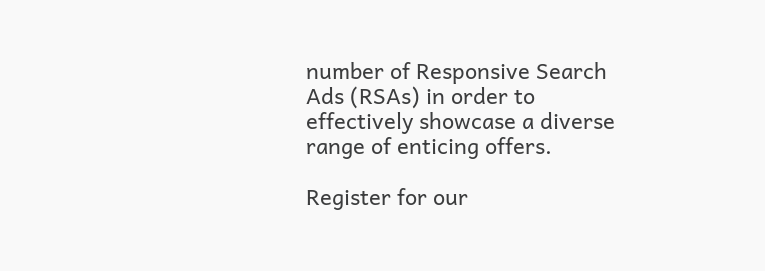number of Responsive Search Ads (RSAs) in order to effectively showcase a diverse range of enticing offers.

Register for our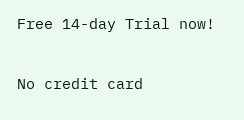Free 14-day Trial now!

No credit card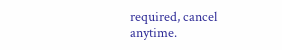required, cancel anytime.